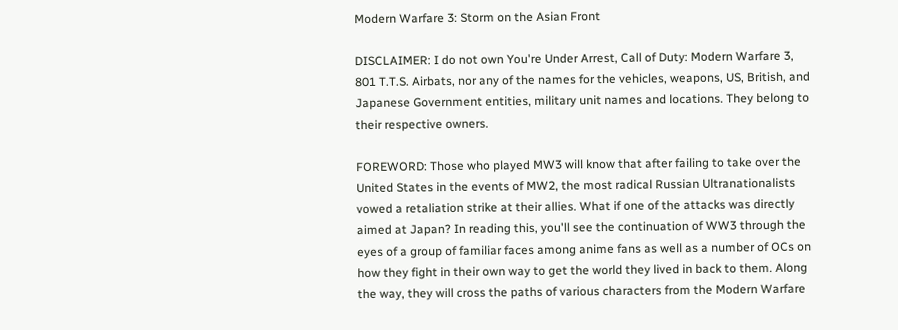Modern Warfare 3: Storm on the Asian Front

DISCLAIMER: I do not own You're Under Arrest, Call of Duty: Modern Warfare 3, 801 T.T.S. Airbats, nor any of the names for the vehicles, weapons, US, British, and Japanese Government entities, military unit names and locations. They belong to their respective owners.

FOREWORD: Those who played MW3 will know that after failing to take over the United States in the events of MW2, the most radical Russian Ultranationalists vowed a retaliation strike at their allies. What if one of the attacks was directly aimed at Japan? In reading this, you'll see the continuation of WW3 through the eyes of a group of familiar faces among anime fans as well as a number of OCs on how they fight in their own way to get the world they lived in back to them. Along the way, they will cross the paths of various characters from the Modern Warfare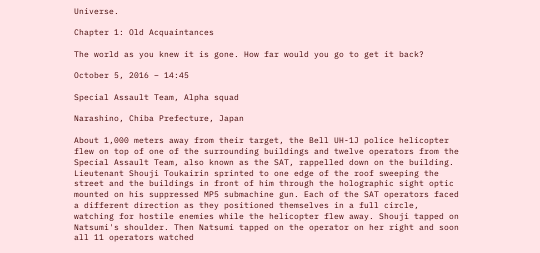Universe.

Chapter 1: Old Acquaintances

The world as you knew it is gone. How far would you go to get it back?

October 5, 2016 – 14:45

Special Assault Team, Alpha squad

Narashino, Chiba Prefecture, Japan

About 1,000 meters away from their target, the Bell UH-1J police helicopter flew on top of one of the surrounding buildings and twelve operators from the Special Assault Team, also known as the SAT, rappelled down on the building. Lieutenant Shouji Toukairin sprinted to one edge of the roof sweeping the street and the buildings in front of him through the holographic sight optic mounted on his suppressed MP5 submachine gun. Each of the SAT operators faced a different direction as they positioned themselves in a full circle, watching for hostile enemies while the helicopter flew away. Shouji tapped on Natsumi's shoulder. Then Natsumi tapped on the operator on her right and soon all 11 operators watched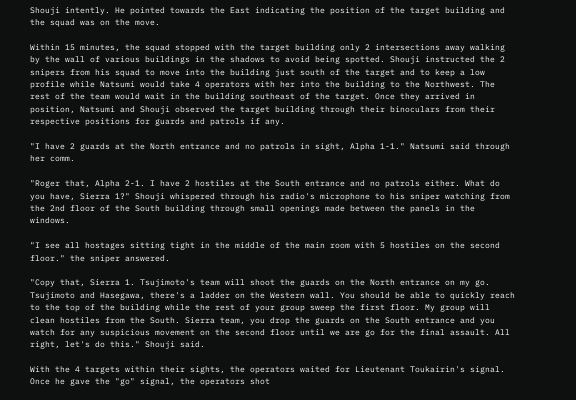Shouji intently. He pointed towards the East indicating the position of the target building and the squad was on the move.

Within 15 minutes, the squad stopped with the target building only 2 intersections away walking by the wall of various buildings in the shadows to avoid being spotted. Shouji instructed the 2 snipers from his squad to move into the building just south of the target and to keep a low profile while Natsumi would take 4 operators with her into the building to the Northwest. The rest of the team would wait in the building southeast of the target. Once they arrived in position, Natsumi and Shouji observed the target building through their binoculars from their respective positions for guards and patrols if any.

"I have 2 guards at the North entrance and no patrols in sight, Alpha 1-1." Natsumi said through her comm.

"Roger that, Alpha 2-1. I have 2 hostiles at the South entrance and no patrols either. What do you have, Sierra 1?" Shouji whispered through his radio's microphone to his sniper watching from the 2nd floor of the South building through small openings made between the panels in the windows.

"I see all hostages sitting tight in the middle of the main room with 5 hostiles on the second floor." the sniper answered.

"Copy that, Sierra 1. Tsujimoto's team will shoot the guards on the North entrance on my go. Tsujimoto and Hasegawa, there's a ladder on the Western wall. You should be able to quickly reach to the top of the building while the rest of your group sweep the first floor. My group will clean hostiles from the South. Sierra team, you drop the guards on the South entrance and you watch for any suspicious movement on the second floor until we are go for the final assault. All right, let's do this." Shouji said.

With the 4 targets within their sights, the operators waited for Lieutenant Toukairin's signal. Once he gave the "go" signal, the operators shot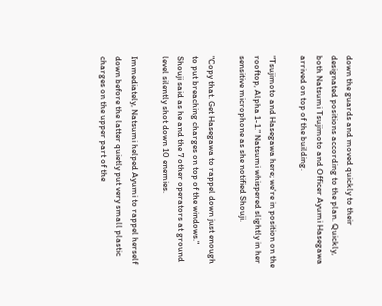down the guards and moved quickly to their designated positions according to the plan. Quickly, both Natsumi Tsujimoto and Officer Ayumi Hasegawa arrived on top of the building.

"Tsujimoto and Hasegawa here; we're in position on the rooftop, Alpha 1-1." Natsumi whispered slightly in her sensitive microphone as she notified Shouji.

"Copy that. Get Hasegawa to rappel down just enough to put breaching charges on top of the windows." Shouji said as he and the 7 other operators at ground level silently shot down 10 enemies.

Immediately, Natsumi helped Ayumi to rappel herself down before the latter quietly put very small plastic charges on the upper part of the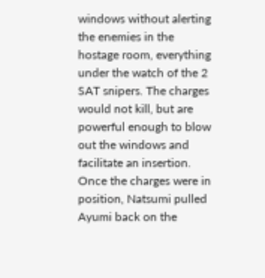windows without alerting the enemies in the hostage room, everything under the watch of the 2 SAT snipers. The charges would not kill, but are powerful enough to blow out the windows and facilitate an insertion. Once the charges were in position, Natsumi pulled Ayumi back on the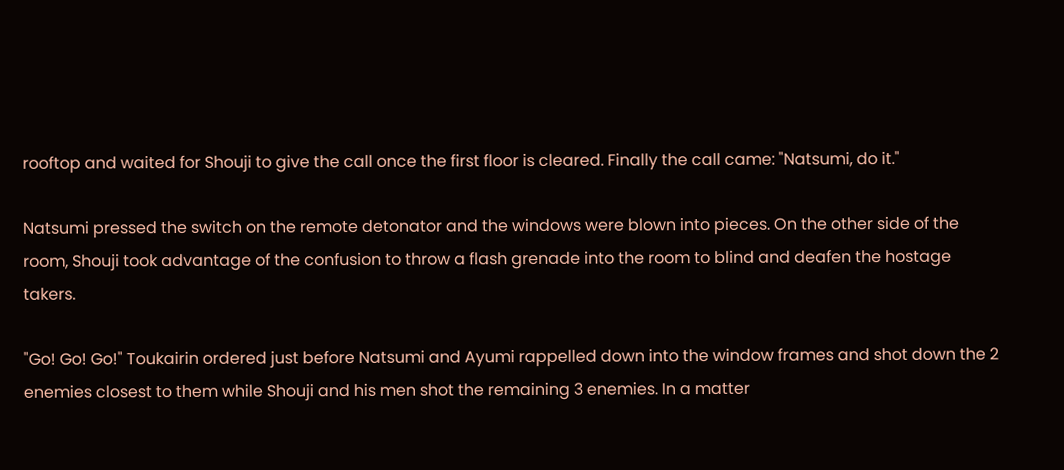rooftop and waited for Shouji to give the call once the first floor is cleared. Finally the call came: "Natsumi, do it."

Natsumi pressed the switch on the remote detonator and the windows were blown into pieces. On the other side of the room, Shouji took advantage of the confusion to throw a flash grenade into the room to blind and deafen the hostage takers.

"Go! Go! Go!" Toukairin ordered just before Natsumi and Ayumi rappelled down into the window frames and shot down the 2 enemies closest to them while Shouji and his men shot the remaining 3 enemies. In a matter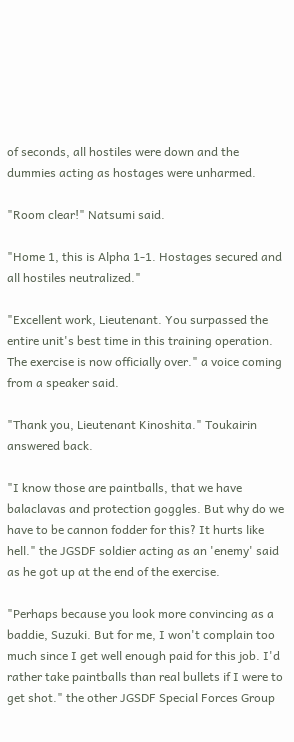of seconds, all hostiles were down and the dummies acting as hostages were unharmed.

"Room clear!" Natsumi said.

"Home 1, this is Alpha 1-1. Hostages secured and all hostiles neutralized."

"Excellent work, Lieutenant. You surpassed the entire unit's best time in this training operation. The exercise is now officially over." a voice coming from a speaker said.

"Thank you, Lieutenant Kinoshita." Toukairin answered back.

"I know those are paintballs, that we have balaclavas and protection goggles. But why do we have to be cannon fodder for this? It hurts like hell." the JGSDF soldier acting as an 'enemy' said as he got up at the end of the exercise.

"Perhaps because you look more convincing as a baddie, Suzuki. But for me, I won't complain too much since I get well enough paid for this job. I'd rather take paintballs than real bullets if I were to get shot." the other JGSDF Special Forces Group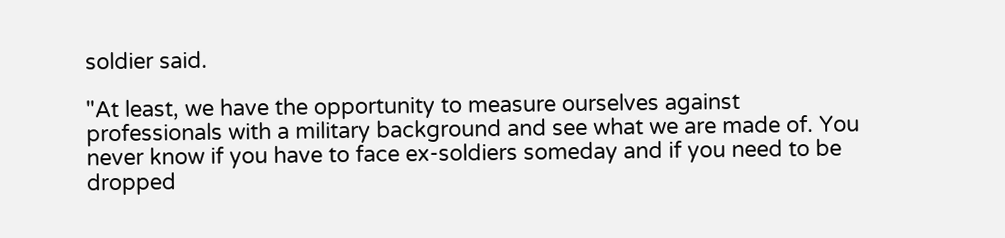soldier said.

"At least, we have the opportunity to measure ourselves against professionals with a military background and see what we are made of. You never know if you have to face ex-soldiers someday and if you need to be dropped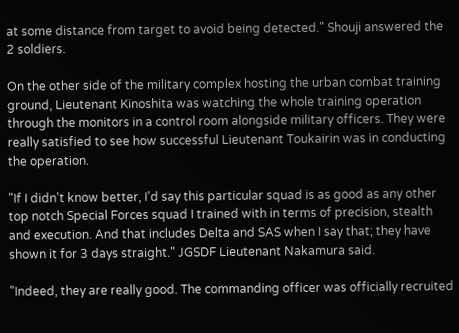at some distance from target to avoid being detected." Shouji answered the 2 soldiers.

On the other side of the military complex hosting the urban combat training ground, Lieutenant Kinoshita was watching the whole training operation through the monitors in a control room alongside military officers. They were really satisfied to see how successful Lieutenant Toukairin was in conducting the operation.

"If I didn't know better, I'd say this particular squad is as good as any other top notch Special Forces squad I trained with in terms of precision, stealth and execution. And that includes Delta and SAS when I say that; they have shown it for 3 days straight." JGSDF Lieutenant Nakamura said.

"Indeed, they are really good. The commanding officer was officially recruited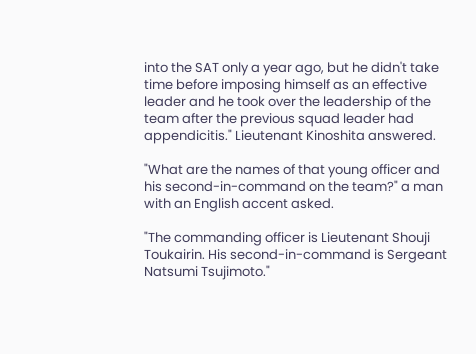into the SAT only a year ago, but he didn't take time before imposing himself as an effective leader and he took over the leadership of the team after the previous squad leader had appendicitis." Lieutenant Kinoshita answered.

"What are the names of that young officer and his second-in-command on the team?" a man with an English accent asked.

"The commanding officer is Lieutenant Shouji Toukairin. His second-in-command is Sergeant Natsumi Tsujimoto."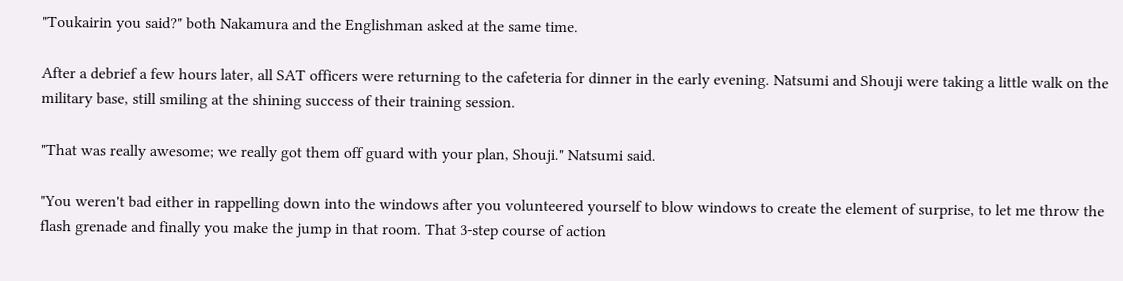"Toukairin you said?" both Nakamura and the Englishman asked at the same time.

After a debrief a few hours later, all SAT officers were returning to the cafeteria for dinner in the early evening. Natsumi and Shouji were taking a little walk on the military base, still smiling at the shining success of their training session.

"That was really awesome; we really got them off guard with your plan, Shouji." Natsumi said.

"You weren't bad either in rappelling down into the windows after you volunteered yourself to blow windows to create the element of surprise, to let me throw the flash grenade and finally you make the jump in that room. That 3-step course of action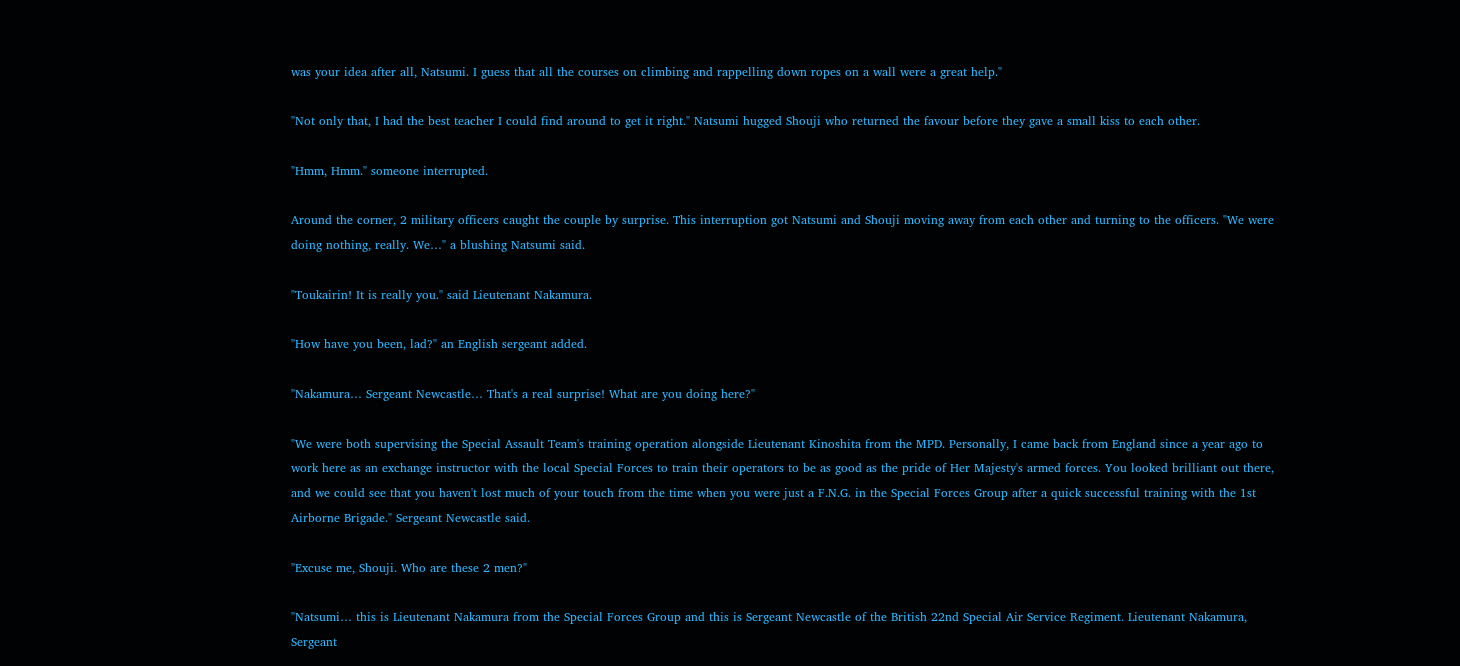was your idea after all, Natsumi. I guess that all the courses on climbing and rappelling down ropes on a wall were a great help."

"Not only that, I had the best teacher I could find around to get it right." Natsumi hugged Shouji who returned the favour before they gave a small kiss to each other.

"Hmm, Hmm." someone interrupted.

Around the corner, 2 military officers caught the couple by surprise. This interruption got Natsumi and Shouji moving away from each other and turning to the officers. "We were doing nothing, really. We…" a blushing Natsumi said.

"Toukairin! It is really you." said Lieutenant Nakamura.

"How have you been, lad?" an English sergeant added.

"Nakamura… Sergeant Newcastle… That's a real surprise! What are you doing here?"

"We were both supervising the Special Assault Team's training operation alongside Lieutenant Kinoshita from the MPD. Personally, I came back from England since a year ago to work here as an exchange instructor with the local Special Forces to train their operators to be as good as the pride of Her Majesty's armed forces. You looked brilliant out there, and we could see that you haven't lost much of your touch from the time when you were just a F.N.G. in the Special Forces Group after a quick successful training with the 1st Airborne Brigade." Sergeant Newcastle said.

"Excuse me, Shouji. Who are these 2 men?"

"Natsumi… this is Lieutenant Nakamura from the Special Forces Group and this is Sergeant Newcastle of the British 22nd Special Air Service Regiment. Lieutenant Nakamura, Sergeant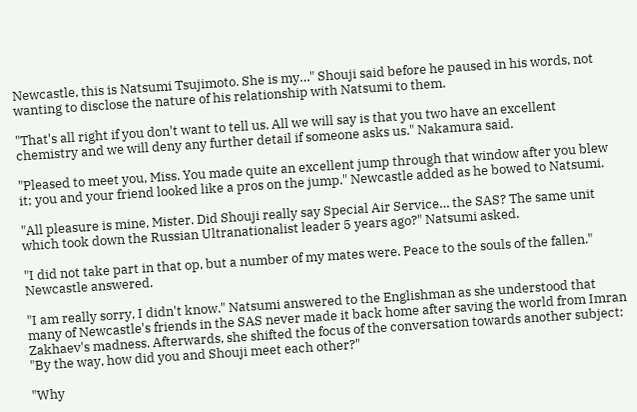Newcastle, this is Natsumi Tsujimoto. She is my…" Shouji said before he paused in his words, not wanting to disclose the nature of his relationship with Natsumi to them.

"That's all right if you don't want to tell us. All we will say is that you two have an excellent chemistry and we will deny any further detail if someone asks us." Nakamura said.

"Pleased to meet you, Miss. You made quite an excellent jump through that window after you blew it; you and your friend looked like a pros on the jump." Newcastle added as he bowed to Natsumi.

"All pleasure is mine, Mister. Did Shouji really say Special Air Service… the SAS? The same unit which took down the Russian Ultranationalist leader 5 years ago?" Natsumi asked.

"I did not take part in that op, but a number of my mates were. Peace to the souls of the fallen." Newcastle answered.

"I am really sorry, I didn't know." Natsumi answered to the Englishman as she understood that many of Newcastle's friends in the SAS never made it back home after saving the world from Imran Zakhaev's madness. Afterwards, she shifted the focus of the conversation towards another subject: "By the way, how did you and Shouji meet each other?"

"Why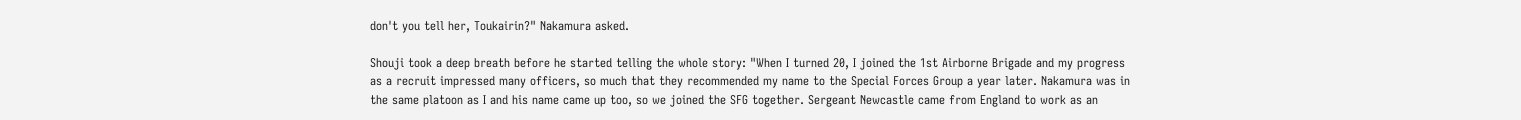don't you tell her, Toukairin?" Nakamura asked.

Shouji took a deep breath before he started telling the whole story: "When I turned 20, I joined the 1st Airborne Brigade and my progress as a recruit impressed many officers, so much that they recommended my name to the Special Forces Group a year later. Nakamura was in the same platoon as I and his name came up too, so we joined the SFG together. Sergeant Newcastle came from England to work as an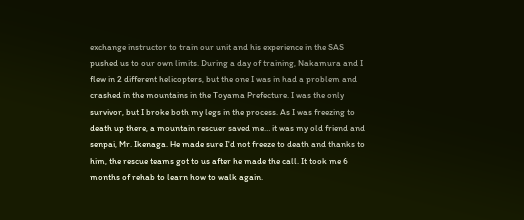exchange instructor to train our unit and his experience in the SAS pushed us to our own limits. During a day of training, Nakamura and I flew in 2 different helicopters, but the one I was in had a problem and crashed in the mountains in the Toyama Prefecture. I was the only survivor, but I broke both my legs in the process. As I was freezing to death up there, a mountain rescuer saved me… it was my old friend and senpai, Mr. Ikenaga. He made sure I'd not freeze to death and thanks to him, the rescue teams got to us after he made the call. It took me 6 months of rehab to learn how to walk again.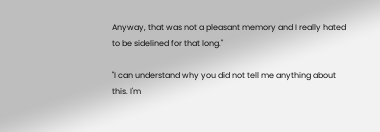Anyway, that was not a pleasant memory and I really hated to be sidelined for that long."

"I can understand why you did not tell me anything about this. I'm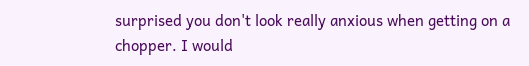surprised you don't look really anxious when getting on a chopper. I would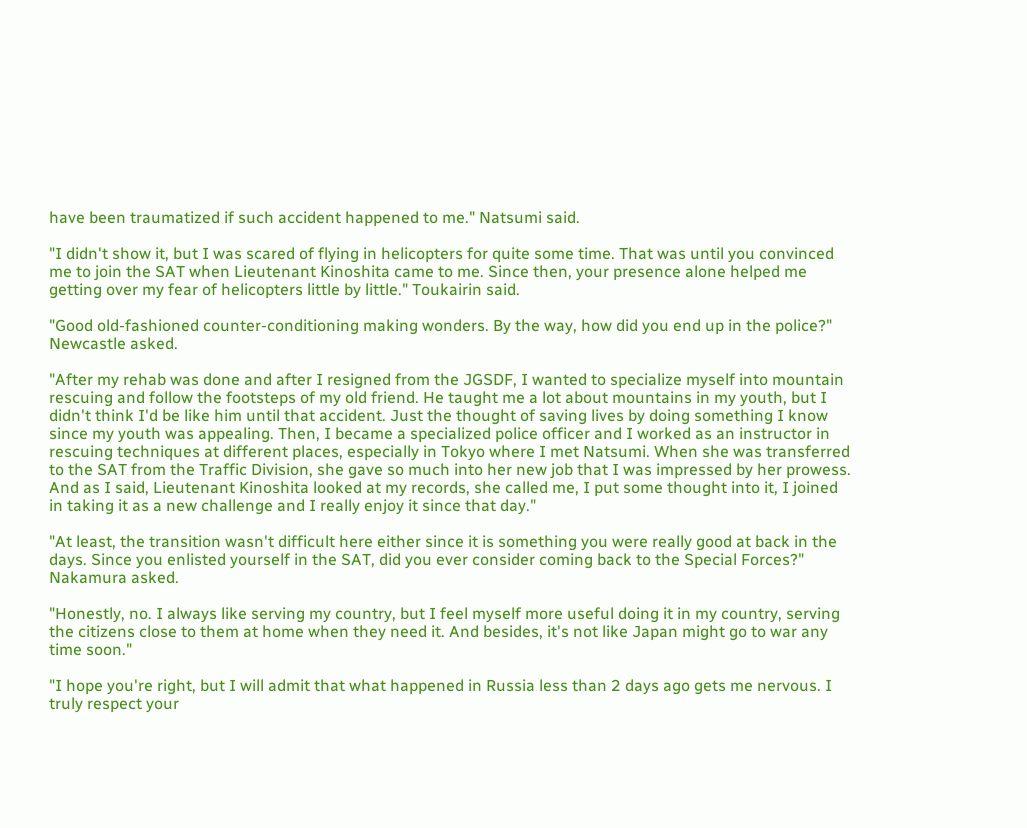have been traumatized if such accident happened to me." Natsumi said.

"I didn't show it, but I was scared of flying in helicopters for quite some time. That was until you convinced me to join the SAT when Lieutenant Kinoshita came to me. Since then, your presence alone helped me getting over my fear of helicopters little by little." Toukairin said.

"Good old-fashioned counter-conditioning making wonders. By the way, how did you end up in the police?" Newcastle asked.

"After my rehab was done and after I resigned from the JGSDF, I wanted to specialize myself into mountain rescuing and follow the footsteps of my old friend. He taught me a lot about mountains in my youth, but I didn't think I'd be like him until that accident. Just the thought of saving lives by doing something I know since my youth was appealing. Then, I became a specialized police officer and I worked as an instructor in rescuing techniques at different places, especially in Tokyo where I met Natsumi. When she was transferred to the SAT from the Traffic Division, she gave so much into her new job that I was impressed by her prowess. And as I said, Lieutenant Kinoshita looked at my records, she called me, I put some thought into it, I joined in taking it as a new challenge and I really enjoy it since that day."

"At least, the transition wasn't difficult here either since it is something you were really good at back in the days. Since you enlisted yourself in the SAT, did you ever consider coming back to the Special Forces?" Nakamura asked.

"Honestly, no. I always like serving my country, but I feel myself more useful doing it in my country, serving the citizens close to them at home when they need it. And besides, it's not like Japan might go to war any time soon."

"I hope you're right, but I will admit that what happened in Russia less than 2 days ago gets me nervous. I truly respect your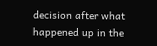decision after what happened up in the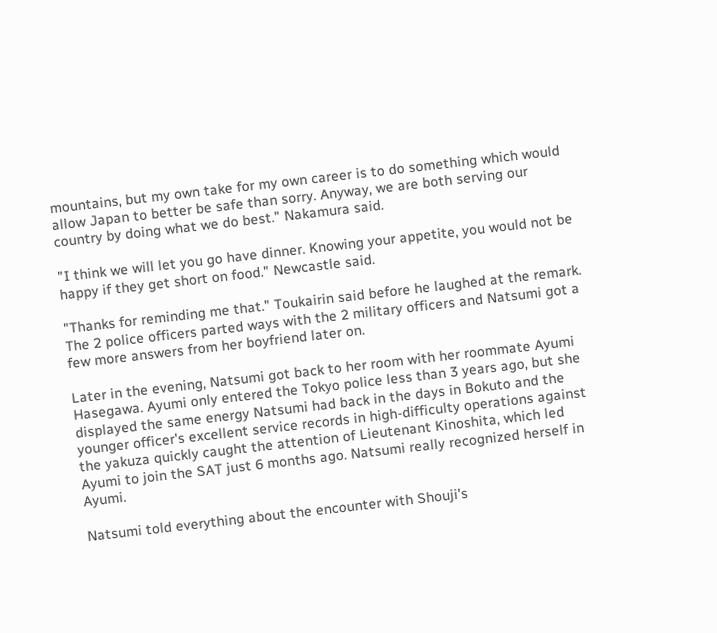mountains, but my own take for my own career is to do something which would allow Japan to better be safe than sorry. Anyway, we are both serving our country by doing what we do best." Nakamura said.

"I think we will let you go have dinner. Knowing your appetite, you would not be happy if they get short on food." Newcastle said.

"Thanks for reminding me that." Toukairin said before he laughed at the remark. The 2 police officers parted ways with the 2 military officers and Natsumi got a few more answers from her boyfriend later on.

Later in the evening, Natsumi got back to her room with her roommate Ayumi Hasegawa. Ayumi only entered the Tokyo police less than 3 years ago, but she displayed the same energy Natsumi had back in the days in Bokuto and the younger officer's excellent service records in high-difficulty operations against the yakuza quickly caught the attention of Lieutenant Kinoshita, which led Ayumi to join the SAT just 6 months ago. Natsumi really recognized herself in Ayumi.

Natsumi told everything about the encounter with Shouji's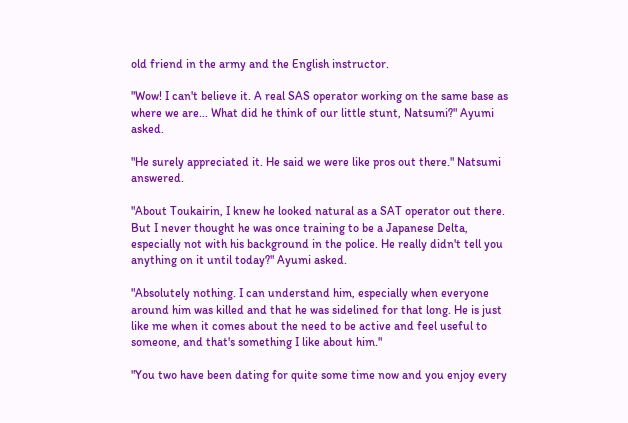old friend in the army and the English instructor.

"Wow! I can't believe it. A real SAS operator working on the same base as where we are... What did he think of our little stunt, Natsumi?" Ayumi asked.

"He surely appreciated it. He said we were like pros out there." Natsumi answered.

"About Toukairin, I knew he looked natural as a SAT operator out there. But I never thought he was once training to be a Japanese Delta, especially not with his background in the police. He really didn't tell you anything on it until today?" Ayumi asked.

"Absolutely nothing. I can understand him, especially when everyone around him was killed and that he was sidelined for that long. He is just like me when it comes about the need to be active and feel useful to someone, and that's something I like about him."

"You two have been dating for quite some time now and you enjoy every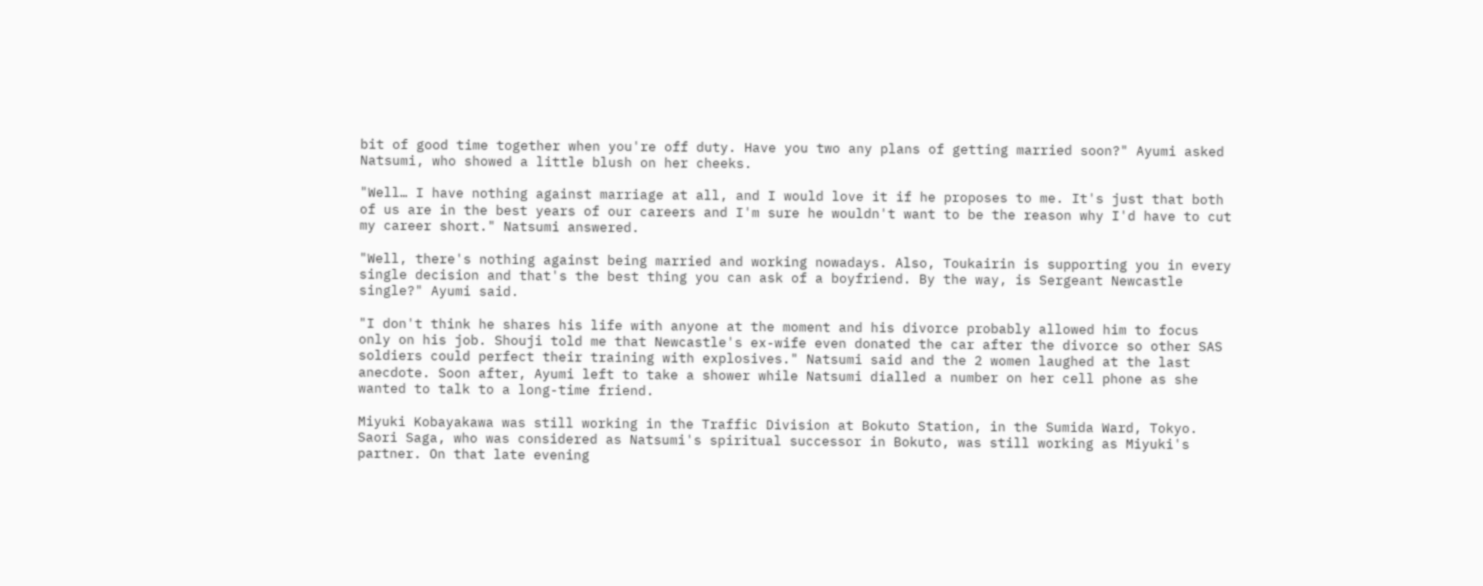bit of good time together when you're off duty. Have you two any plans of getting married soon?" Ayumi asked Natsumi, who showed a little blush on her cheeks.

"Well… I have nothing against marriage at all, and I would love it if he proposes to me. It's just that both of us are in the best years of our careers and I'm sure he wouldn't want to be the reason why I'd have to cut my career short." Natsumi answered.

"Well, there's nothing against being married and working nowadays. Also, Toukairin is supporting you in every single decision and that's the best thing you can ask of a boyfriend. By the way, is Sergeant Newcastle single?" Ayumi said.

"I don't think he shares his life with anyone at the moment and his divorce probably allowed him to focus only on his job. Shouji told me that Newcastle's ex-wife even donated the car after the divorce so other SAS soldiers could perfect their training with explosives." Natsumi said and the 2 women laughed at the last anecdote. Soon after, Ayumi left to take a shower while Natsumi dialled a number on her cell phone as she wanted to talk to a long-time friend.

Miyuki Kobayakawa was still working in the Traffic Division at Bokuto Station, in the Sumida Ward, Tokyo. Saori Saga, who was considered as Natsumi's spiritual successor in Bokuto, was still working as Miyuki's partner. On that late evening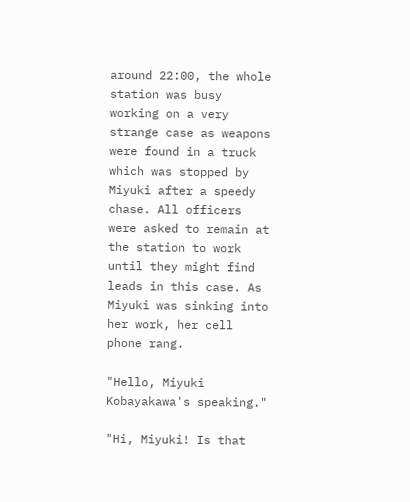around 22:00, the whole station was busy working on a very strange case as weapons were found in a truck which was stopped by Miyuki after a speedy chase. All officers were asked to remain at the station to work until they might find leads in this case. As Miyuki was sinking into her work, her cell phone rang.

"Hello, Miyuki Kobayakawa's speaking."

"Hi, Miyuki! Is that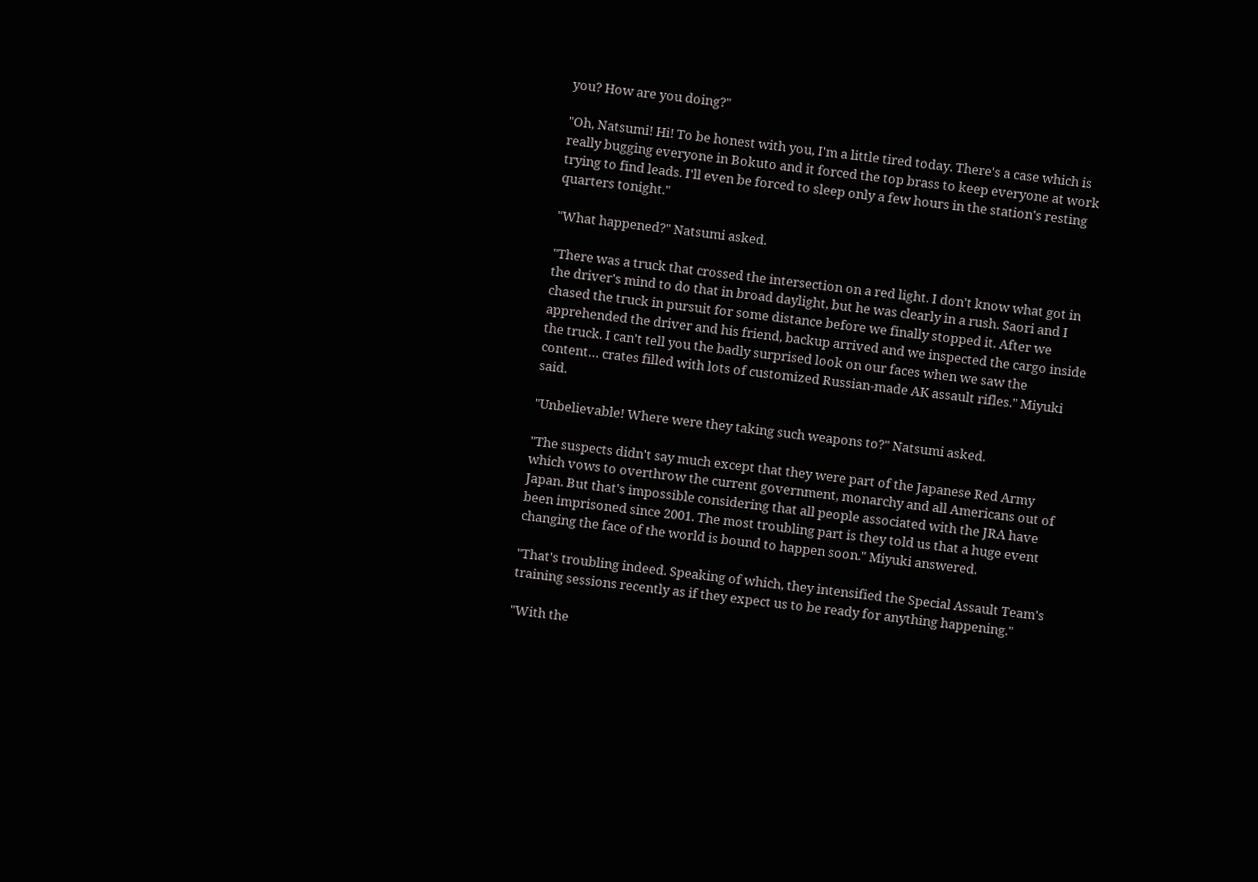you? How are you doing?"

"Oh, Natsumi! Hi! To be honest with you, I'm a little tired today. There's a case which is really bugging everyone in Bokuto and it forced the top brass to keep everyone at work trying to find leads. I'll even be forced to sleep only a few hours in the station's resting quarters tonight."

"What happened?" Natsumi asked.

"There was a truck that crossed the intersection on a red light. I don't know what got in the driver's mind to do that in broad daylight, but he was clearly in a rush. Saori and I chased the truck in pursuit for some distance before we finally stopped it. After we apprehended the driver and his friend, backup arrived and we inspected the cargo inside the truck. I can't tell you the badly surprised look on our faces when we saw the content… crates filled with lots of customized Russian-made AK assault rifles." Miyuki said.

"Unbelievable! Where were they taking such weapons to?" Natsumi asked.

"The suspects didn't say much except that they were part of the Japanese Red Army which vows to overthrow the current government, monarchy and all Americans out of Japan. But that's impossible considering that all people associated with the JRA have been imprisoned since 2001. The most troubling part is they told us that a huge event changing the face of the world is bound to happen soon." Miyuki answered.

"That's troubling indeed. Speaking of which, they intensified the Special Assault Team's training sessions recently as if they expect us to be ready for anything happening."

"With the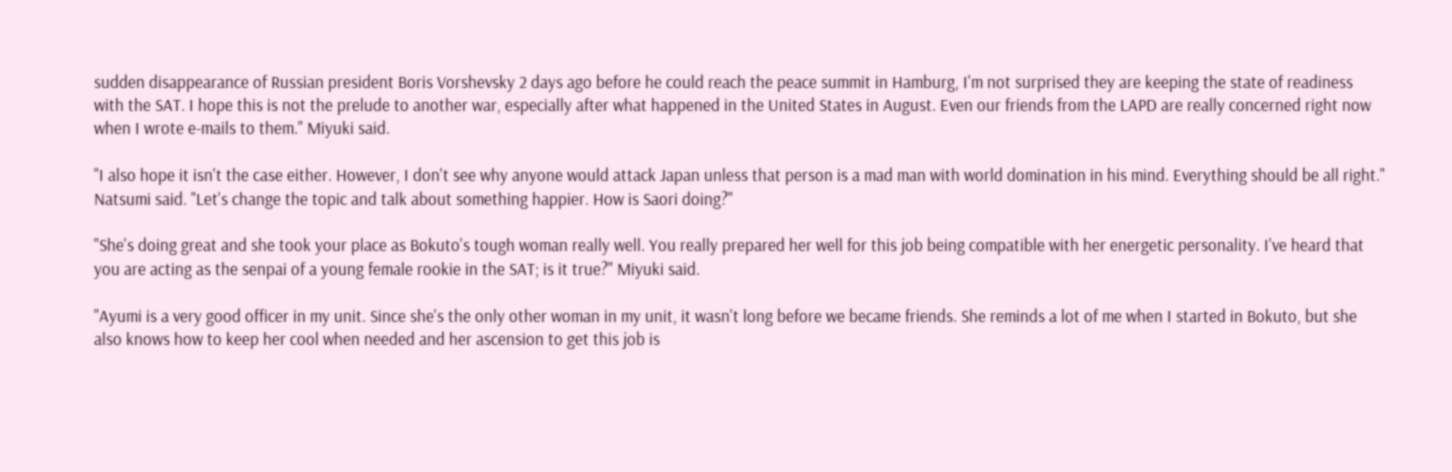sudden disappearance of Russian president Boris Vorshevsky 2 days ago before he could reach the peace summit in Hamburg, I'm not surprised they are keeping the state of readiness with the SAT. I hope this is not the prelude to another war, especially after what happened in the United States in August. Even our friends from the LAPD are really concerned right now when I wrote e-mails to them." Miyuki said.

"I also hope it isn't the case either. However, I don't see why anyone would attack Japan unless that person is a mad man with world domination in his mind. Everything should be all right." Natsumi said. "Let's change the topic and talk about something happier. How is Saori doing?"

"She's doing great and she took your place as Bokuto's tough woman really well. You really prepared her well for this job being compatible with her energetic personality. I've heard that you are acting as the senpai of a young female rookie in the SAT; is it true?" Miyuki said.

"Ayumi is a very good officer in my unit. Since she's the only other woman in my unit, it wasn't long before we became friends. She reminds a lot of me when I started in Bokuto, but she also knows how to keep her cool when needed and her ascension to get this job is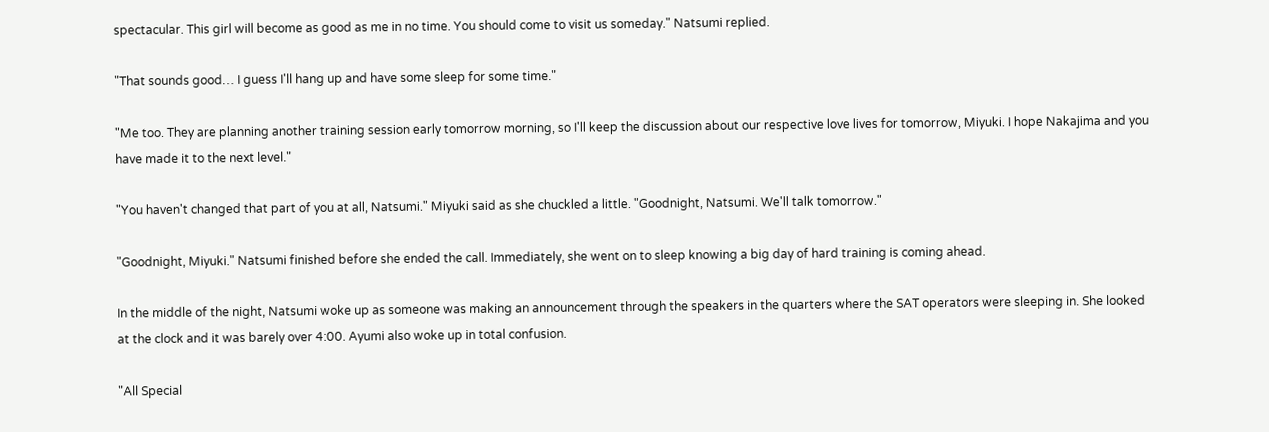spectacular. This girl will become as good as me in no time. You should come to visit us someday." Natsumi replied.

"That sounds good… I guess I'll hang up and have some sleep for some time."

"Me too. They are planning another training session early tomorrow morning, so I'll keep the discussion about our respective love lives for tomorrow, Miyuki. I hope Nakajima and you have made it to the next level."

"You haven't changed that part of you at all, Natsumi." Miyuki said as she chuckled a little. "Goodnight, Natsumi. We'll talk tomorrow."

"Goodnight, Miyuki." Natsumi finished before she ended the call. Immediately, she went on to sleep knowing a big day of hard training is coming ahead.

In the middle of the night, Natsumi woke up as someone was making an announcement through the speakers in the quarters where the SAT operators were sleeping in. She looked at the clock and it was barely over 4:00. Ayumi also woke up in total confusion.

"All Special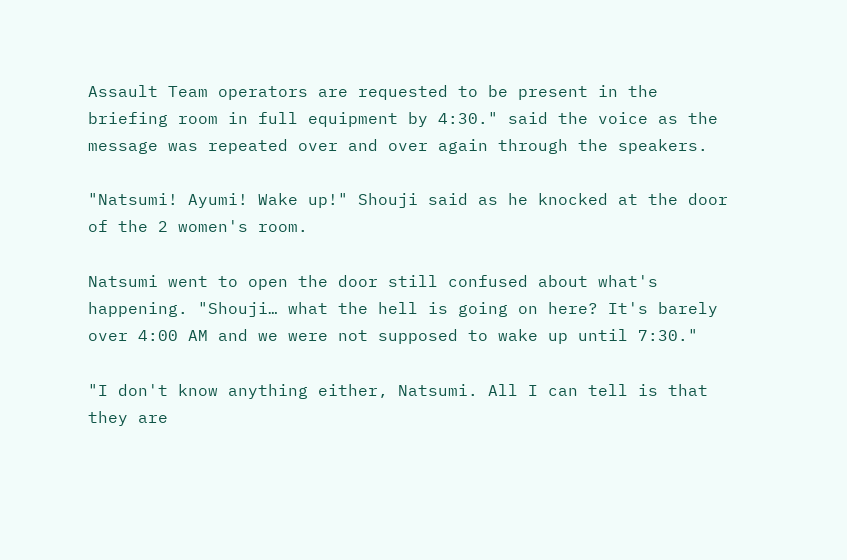Assault Team operators are requested to be present in the briefing room in full equipment by 4:30." said the voice as the message was repeated over and over again through the speakers.

"Natsumi! Ayumi! Wake up!" Shouji said as he knocked at the door of the 2 women's room.

Natsumi went to open the door still confused about what's happening. "Shouji… what the hell is going on here? It's barely over 4:00 AM and we were not supposed to wake up until 7:30."

"I don't know anything either, Natsumi. All I can tell is that they are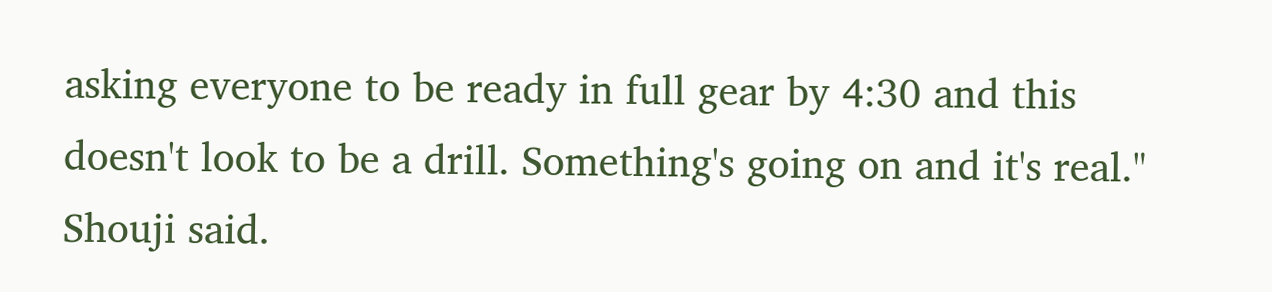asking everyone to be ready in full gear by 4:30 and this doesn't look to be a drill. Something's going on and it's real." Shouji said.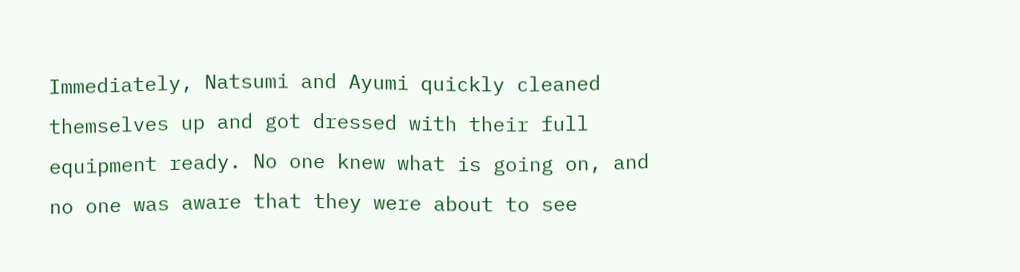Immediately, Natsumi and Ayumi quickly cleaned themselves up and got dressed with their full equipment ready. No one knew what is going on, and no one was aware that they were about to see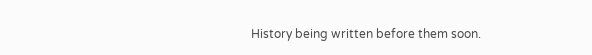History being written before them soon.